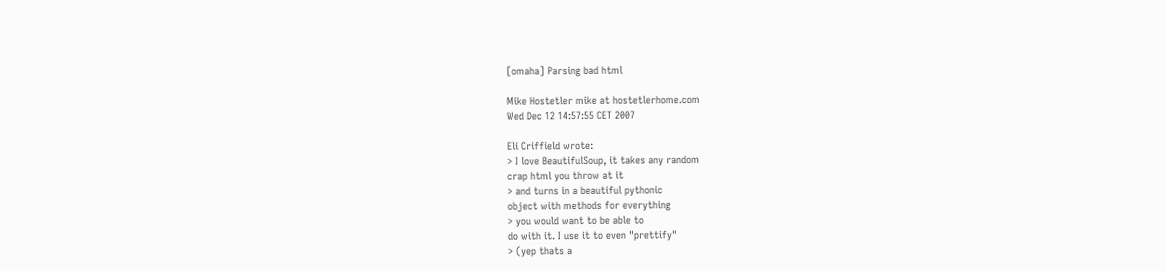[omaha] Parsing bad html

Mike Hostetler mike at hostetlerhome.com
Wed Dec 12 14:57:55 CET 2007

Eli Criffield wrote:
> I love BeautifulSoup, it takes any random
crap html you throw at it
> and turns in a beautiful pythonic
object with methods for everything
> you would want to be able to
do with it. I use it to even "prettify"
> (yep thats a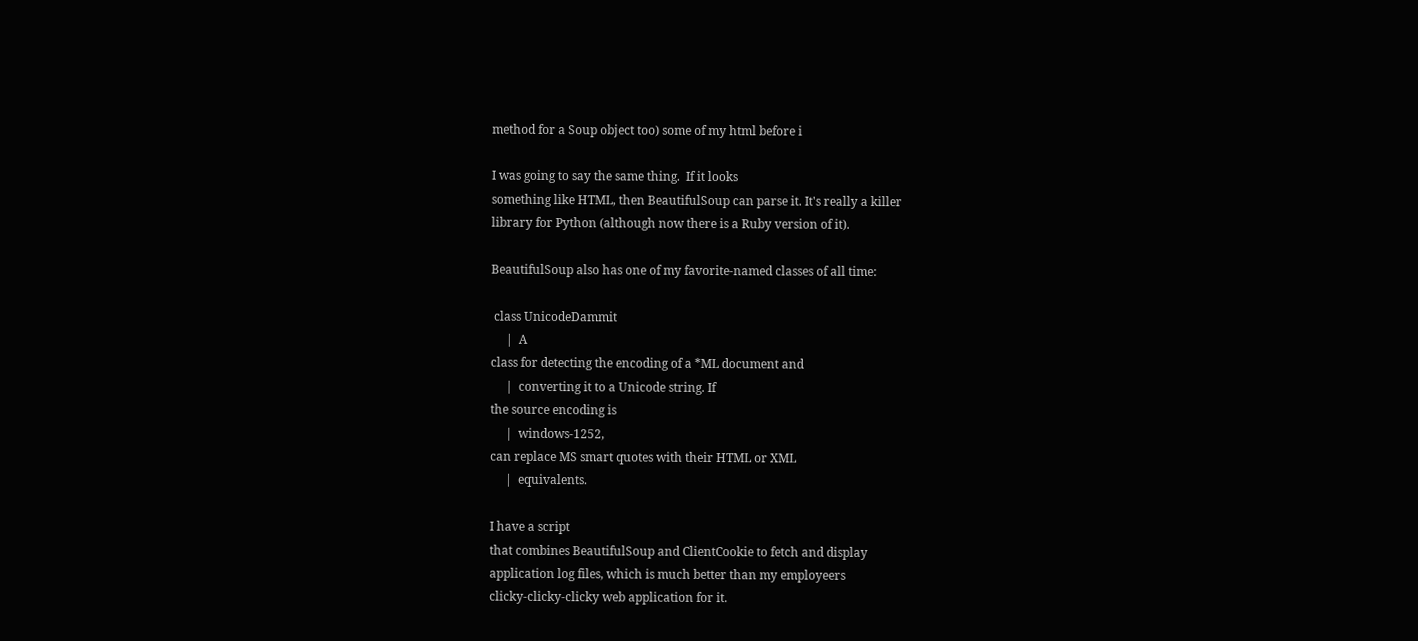method for a Soup object too) some of my html before i

I was going to say the same thing.  If it looks
something like HTML, then BeautifulSoup can parse it. It's really a killer
library for Python (although now there is a Ruby version of it).

BeautifulSoup also has one of my favorite-named classes of all time:

 class UnicodeDammit
     |  A
class for detecting the encoding of a *ML document and
     |  converting it to a Unicode string. If
the source encoding is
     |  windows-1252,
can replace MS smart quotes with their HTML or XML
     |  equivalents.

I have a script
that combines BeautifulSoup and ClientCookie to fetch and display
application log files, which is much better than my employeers
clicky-clicky-clicky web application for it.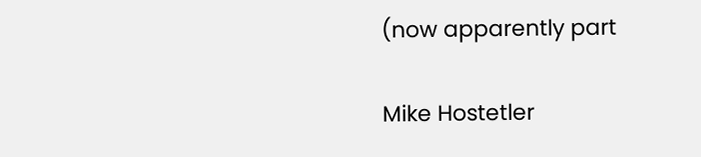(now apparently part

Mike Hostetler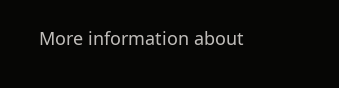More information about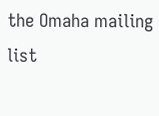the Omaha mailing list